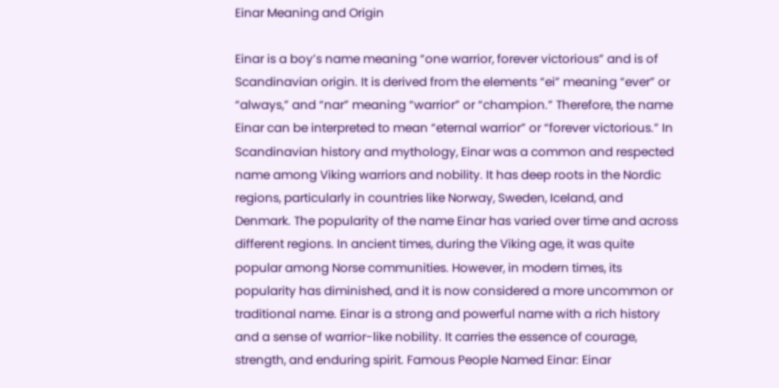Einar Meaning and Origin

Einar is a boy’s name meaning “one warrior, forever victorious” and is of Scandinavian origin. It is derived from the elements “ei” meaning “ever” or “always,” and “nar” meaning “warrior” or “champion.” Therefore, the name Einar can be interpreted to mean “eternal warrior” or “forever victorious.” In Scandinavian history and mythology, Einar was a common and respected name among Viking warriors and nobility. It has deep roots in the Nordic regions, particularly in countries like Norway, Sweden, Iceland, and Denmark. The popularity of the name Einar has varied over time and across different regions. In ancient times, during the Viking age, it was quite popular among Norse communities. However, in modern times, its popularity has diminished, and it is now considered a more uncommon or traditional name. Einar is a strong and powerful name with a rich history and a sense of warrior-like nobility. It carries the essence of courage, strength, and enduring spirit. Famous People Named Einar: Einar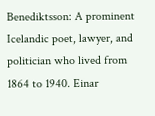Benediktsson: A prominent Icelandic poet, lawyer, and politician who lived from 1864 to 1940. Einar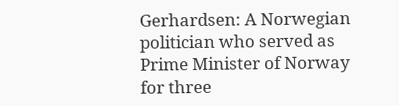Gerhardsen: A Norwegian politician who served as Prime Minister of Norway for three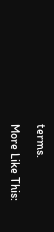terms.

More Like This: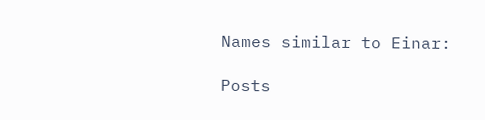Names similar to Einar:

Posts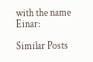with the name Einar:

Similar Posts